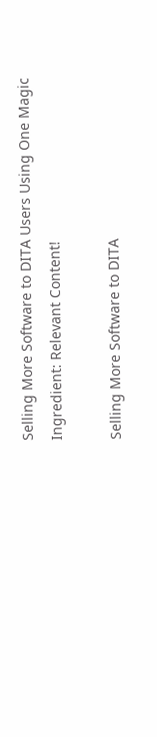Selling More Software to DITA Users Using One Magic Ingredient: Relevant Content!

Selling More Software to DITA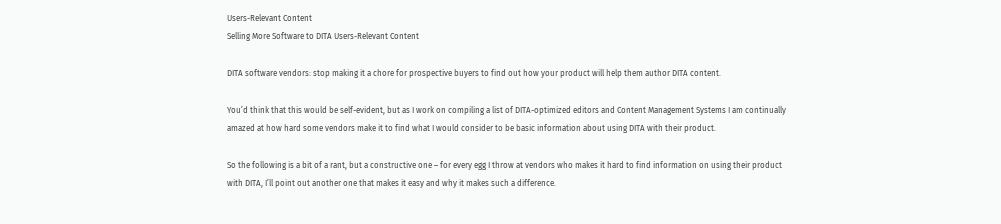Users-Relevant Content
Selling More Software to DITA Users-Relevant Content

DITA software vendors: stop making it a chore for prospective buyers to find out how your product will help them author DITA content.

You’d think that this would be self-evident, but as I work on compiling a list of DITA-optimized editors and Content Management Systems I am continually amazed at how hard some vendors make it to find what I would consider to be basic information about using DITA with their product.

So the following is a bit of a rant, but a constructive one – for every egg I throw at vendors who makes it hard to find information on using their product with DITA, I’ll point out another one that makes it easy and why it makes such a difference.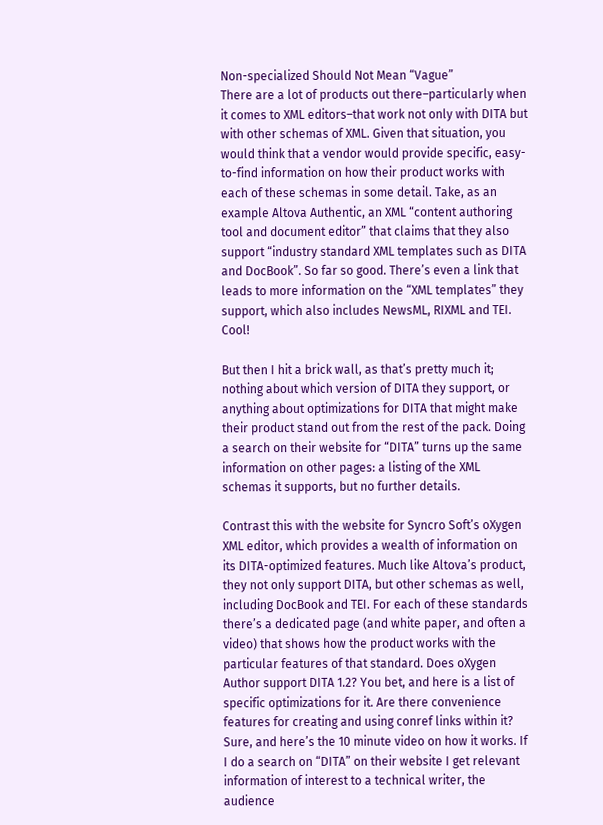Non-specialized Should Not Mean “Vague”
There are a lot of products out there–particularly when it comes to XML editors–that work not only with DITA but with other schemas of XML. Given that situation, you would think that a vendor would provide specific, easy-to-find information on how their product works with each of these schemas in some detail. Take, as an example Altova Authentic, an XML “content authoring tool and document editor” that claims that they also support “industry standard XML templates such as DITA and DocBook”. So far so good. There’s even a link that leads to more information on the “XML templates” they support, which also includes NewsML, RIXML and TEI. Cool!

But then I hit a brick wall, as that’s pretty much it; nothing about which version of DITA they support, or anything about optimizations for DITA that might make their product stand out from the rest of the pack. Doing a search on their website for “DITA” turns up the same information on other pages: a listing of the XML schemas it supports, but no further details.

Contrast this with the website for Syncro Soft’s oXygen XML editor, which provides a wealth of information on its DITA-optimized features. Much like Altova’s product, they not only support DITA, but other schemas as well, including DocBook and TEI. For each of these standards there’s a dedicated page (and white paper, and often a video) that shows how the product works with the particular features of that standard. Does oXygen Author support DITA 1.2? You bet, and here is a list of specific optimizations for it. Are there convenience features for creating and using conref links within it? Sure, and here’s the 10 minute video on how it works. If I do a search on “DITA” on their website I get relevant information of interest to a technical writer, the audience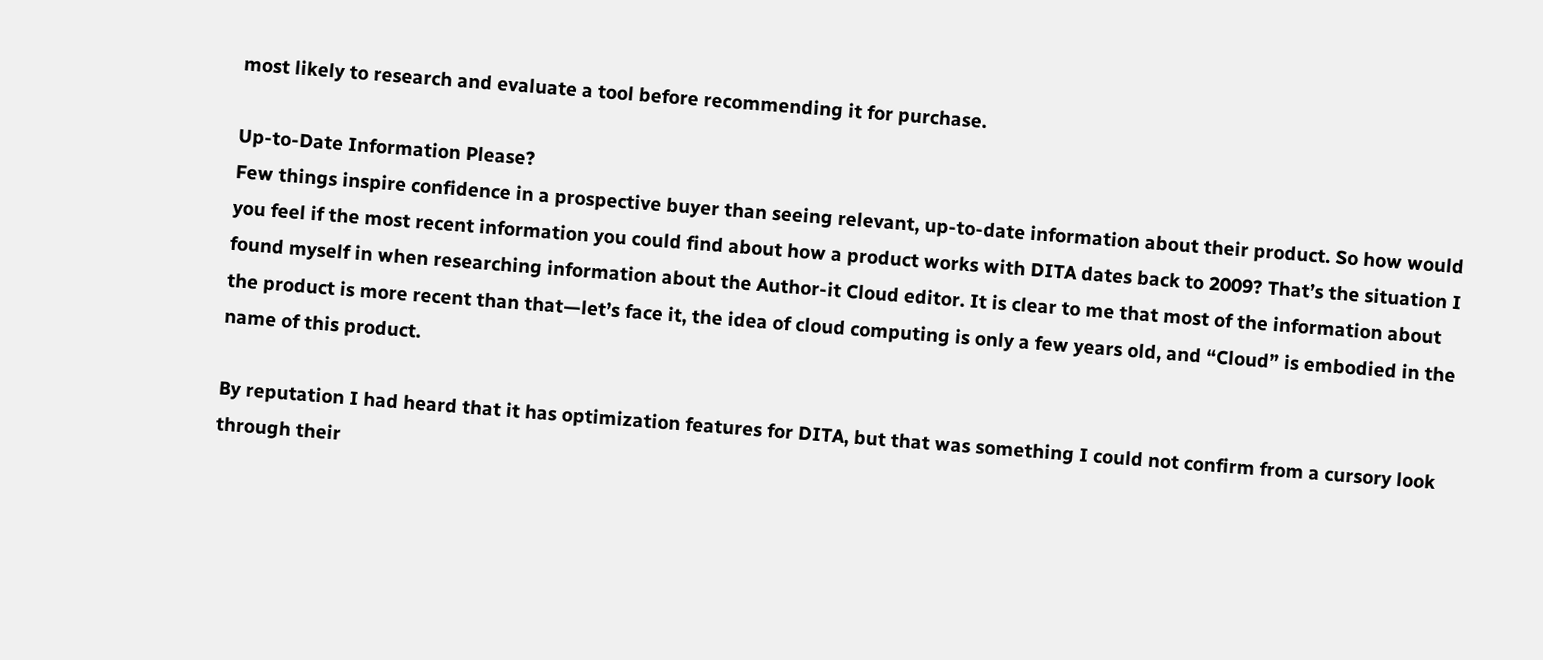most likely to research and evaluate a tool before recommending it for purchase.

Up-to-Date Information Please?
Few things inspire confidence in a prospective buyer than seeing relevant, up-to-date information about their product. So how would you feel if the most recent information you could find about how a product works with DITA dates back to 2009? That’s the situation I found myself in when researching information about the Author-it Cloud editor. It is clear to me that most of the information about the product is more recent than that—let’s face it, the idea of cloud computing is only a few years old, and “Cloud” is embodied in the name of this product.

By reputation I had heard that it has optimization features for DITA, but that was something I could not confirm from a cursory look through their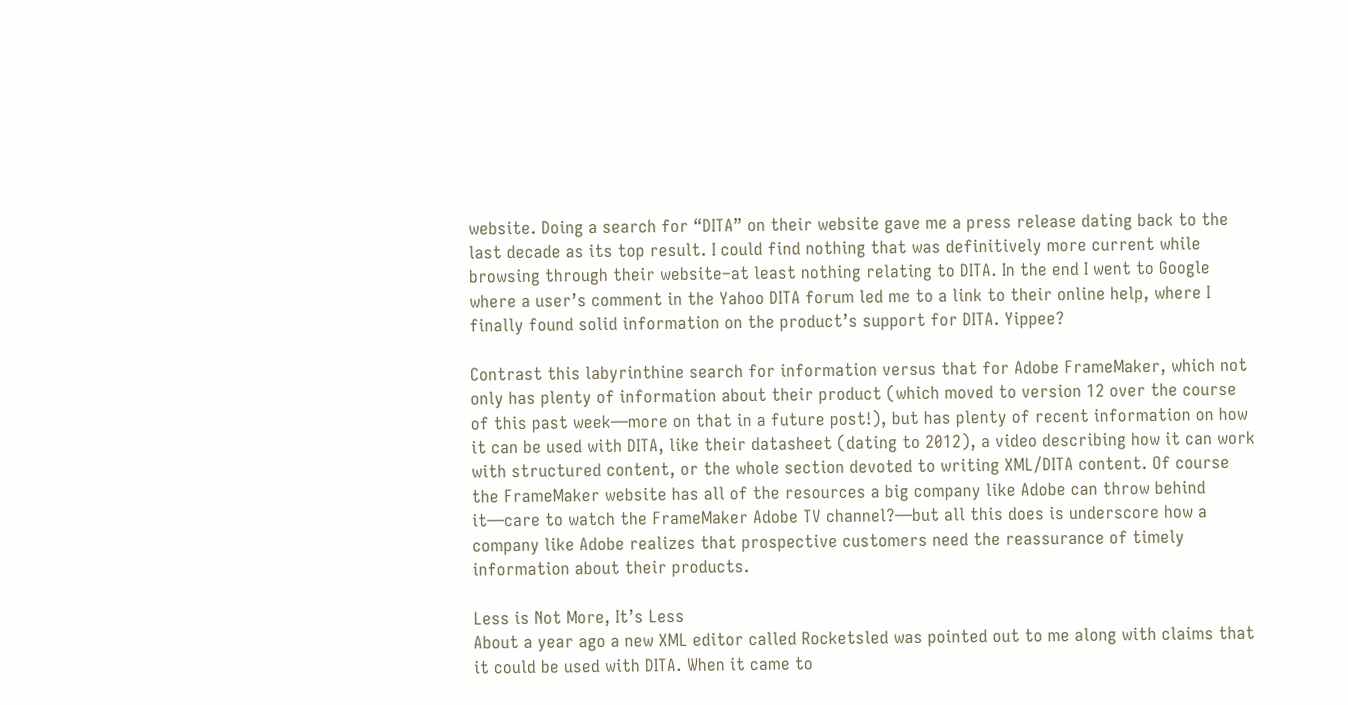website. Doing a search for “DITA” on their website gave me a press release dating back to the last decade as its top result. I could find nothing that was definitively more current while browsing through their website–at least nothing relating to DITA. In the end I went to Google where a user’s comment in the Yahoo DITA forum led me to a link to their online help, where I finally found solid information on the product’s support for DITA. Yippee?

Contrast this labyrinthine search for information versus that for Adobe FrameMaker, which not only has plenty of information about their product (which moved to version 12 over the course of this past week—more on that in a future post!), but has plenty of recent information on how it can be used with DITA, like their datasheet (dating to 2012), a video describing how it can work with structured content, or the whole section devoted to writing XML/DITA content. Of course the FrameMaker website has all of the resources a big company like Adobe can throw behind it—care to watch the FrameMaker Adobe TV channel?—but all this does is underscore how a company like Adobe realizes that prospective customers need the reassurance of timely information about their products.

Less is Not More, It’s Less
About a year ago a new XML editor called Rocketsled was pointed out to me along with claims that it could be used with DITA. When it came to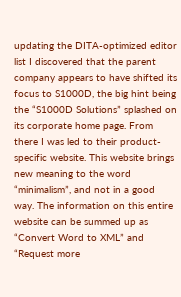updating the DITA-optimized editor list I discovered that the parent company appears to have shifted its focus to S1000D, the big hint being the “S1000D Solutions” splashed on its corporate home page. From there I was led to their product-specific website. This website brings new meaning to the word “minimalism”, and not in a good way. The information on this entire website can be summed up as “Convert Word to XML” and “Request more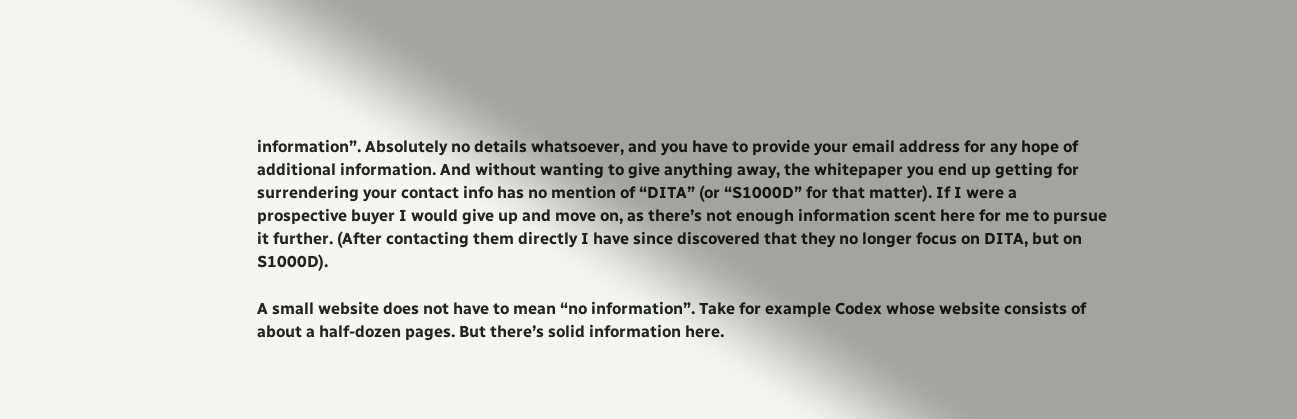information”. Absolutely no details whatsoever, and you have to provide your email address for any hope of additional information. And without wanting to give anything away, the whitepaper you end up getting for surrendering your contact info has no mention of “DITA” (or “S1000D” for that matter). If I were a prospective buyer I would give up and move on, as there’s not enough information scent here for me to pursue it further. (After contacting them directly I have since discovered that they no longer focus on DITA, but on S1000D).

A small website does not have to mean “no information”. Take for example Codex whose website consists of about a half-dozen pages. But there’s solid information here.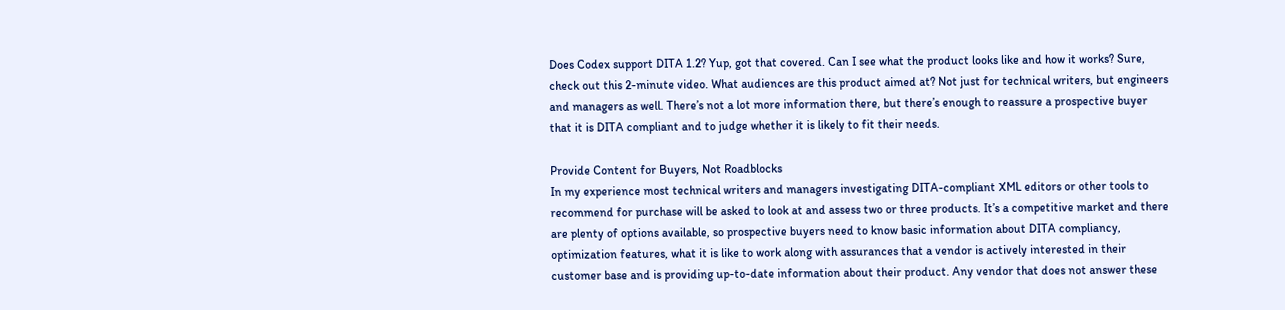Does Codex support DITA 1.2? Yup, got that covered. Can I see what the product looks like and how it works? Sure, check out this 2-minute video. What audiences are this product aimed at? Not just for technical writers, but engineers and managers as well. There’s not a lot more information there, but there’s enough to reassure a prospective buyer that it is DITA compliant and to judge whether it is likely to fit their needs.

Provide Content for Buyers, Not Roadblocks
In my experience most technical writers and managers investigating DITA-compliant XML editors or other tools to recommend for purchase will be asked to look at and assess two or three products. It’s a competitive market and there are plenty of options available, so prospective buyers need to know basic information about DITA compliancy, optimization features, what it is like to work along with assurances that a vendor is actively interested in their customer base and is providing up-to-date information about their product. Any vendor that does not answer these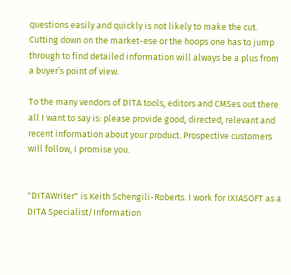questions easily and quickly is not likely to make the cut. Cutting down on the market-ese or the hoops one has to jump through to find detailed information will always be a plus from a buyer’s point of view.

To the many vendors of DITA tools, editors and CMSes out there all I want to say is: please provide good, directed, relevant and recent information about your product. Prospective customers will follow, I promise you.


"DITAWriter" is Keith Schengili-Roberts. I work for IXIASOFT as a DITA Specialist/Information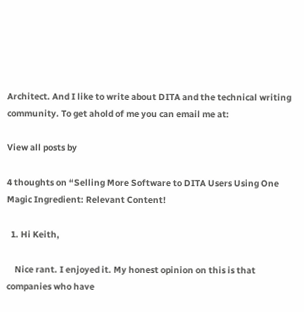Architect. And I like to write about DITA and the technical writing community. To get ahold of me you can email me at:

View all posts by

4 thoughts on “Selling More Software to DITA Users Using One Magic Ingredient: Relevant Content!

  1. Hi Keith,

    Nice rant. I enjoyed it. My honest opinion on this is that companies who have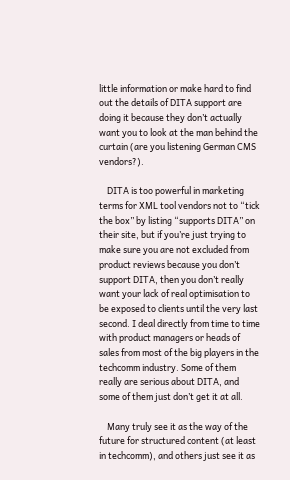little information or make hard to find out the details of DITA support are doing it because they don’t actually want you to look at the man behind the curtain (are you listening German CMS vendors?).

    DITA is too powerful in marketing terms for XML tool vendors not to “tick the box” by listing “supports DITA” on their site, but if you’re just trying to make sure you are not excluded from product reviews because you don’t support DITA, then you don’t really want your lack of real optimisation to be exposed to clients until the very last second. I deal directly from time to time with product managers or heads of sales from most of the big players in the techcomm industry. Some of them really are serious about DITA, and some of them just don’t get it at all.

    Many truly see it as the way of the future for structured content (at least in techcomm), and others just see it as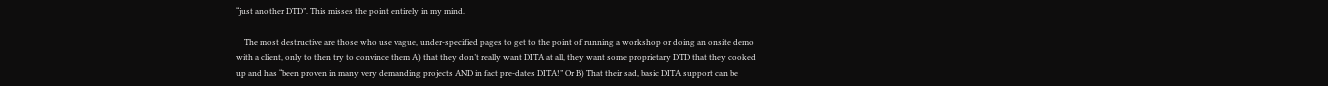“just another DTD”. This misses the point entirely in my mind.

    The most destructive are those who use vague, under-specified pages to get to the point of running a workshop or doing an onsite demo with a client, only to then try to convince them A) that they don’t really want DITA at all, they want some proprietary DTD that they cooked up and has “been proven in many very demanding projects AND in fact pre-dates DITA!” Or B) That their sad, basic DITA support can be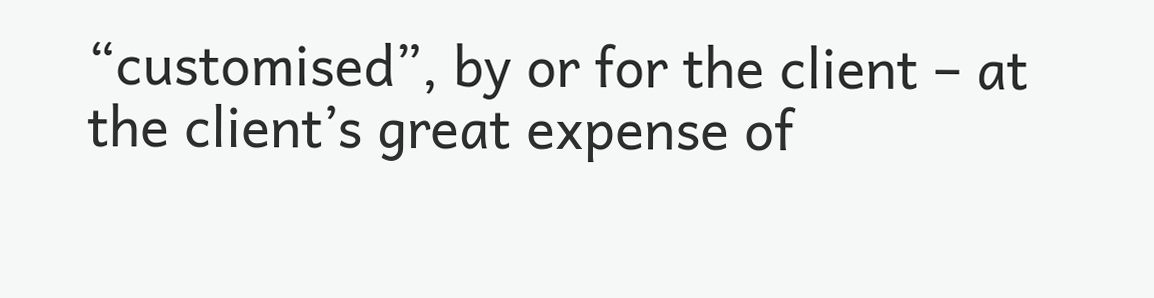“customised”, by or for the client – at the client’s great expense of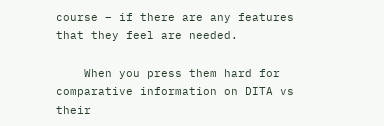course – if there are any features that they feel are needed.

    When you press them hard for comparative information on DITA vs their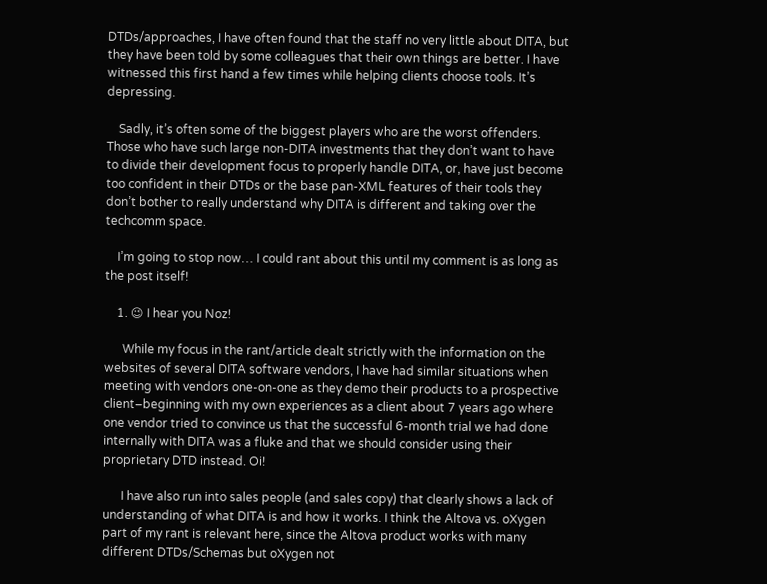DTDs/approaches, I have often found that the staff no very little about DITA, but they have been told by some colleagues that their own things are better. I have witnessed this first hand a few times while helping clients choose tools. It’s depressing.

    Sadly, it’s often some of the biggest players who are the worst offenders. Those who have such large non-DITA investments that they don’t want to have to divide their development focus to properly handle DITA, or, have just become too confident in their DTDs or the base pan-XML features of their tools they don’t bother to really understand why DITA is different and taking over the techcomm space.

    I’m going to stop now… I could rant about this until my comment is as long as the post itself!

    1. 😉 I hear you Noz!

      While my focus in the rant/article dealt strictly with the information on the websites of several DITA software vendors, I have had similar situations when meeting with vendors one-on-one as they demo their products to a prospective client–beginning with my own experiences as a client about 7 years ago where one vendor tried to convince us that the successful 6-month trial we had done internally with DITA was a fluke and that we should consider using their proprietary DTD instead. Oi!

      I have also run into sales people (and sales copy) that clearly shows a lack of understanding of what DITA is and how it works. I think the Altova vs. oXygen part of my rant is relevant here, since the Altova product works with many different DTDs/Schemas but oXygen not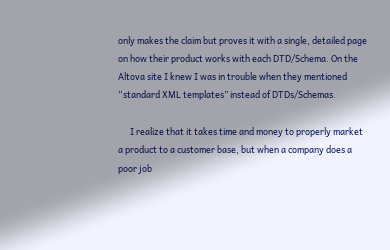only makes the claim but proves it with a single, detailed page on how their product works with each DTD/Schema. On the Altova site I knew I was in trouble when they mentioned “standard XML templates” instead of DTDs/Schemas.

      I realize that it takes time and money to properly market a product to a customer base, but when a company does a poor job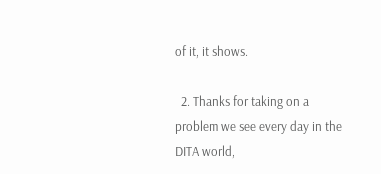of it, it shows.

  2. Thanks for taking on a problem we see every day in the DITA world,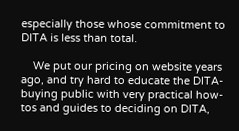especially those whose commitment to DITA is less than total.

    We put our pricing on website years ago, and try hard to educate the DITA-buying public with very practical how-tos and guides to deciding on DITA,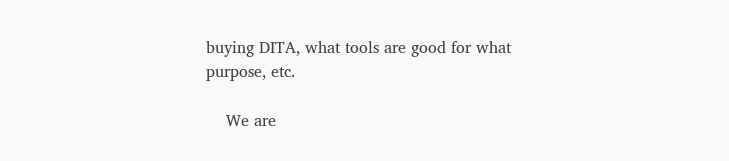buying DITA, what tools are good for what purpose, etc.

    We are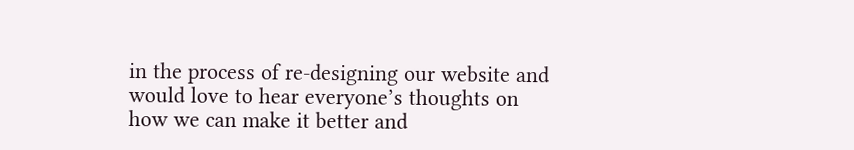in the process of re-designing our website and would love to hear everyone’s thoughts on how we can make it better and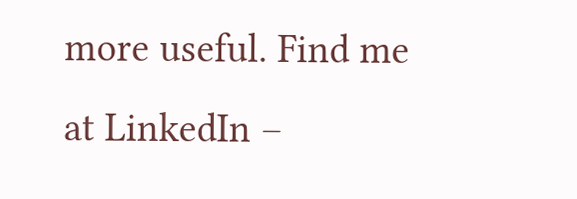more useful. Find me at LinkedIn –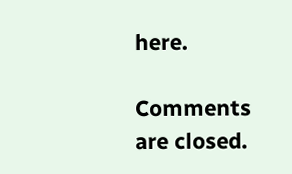here.

Comments are closed.